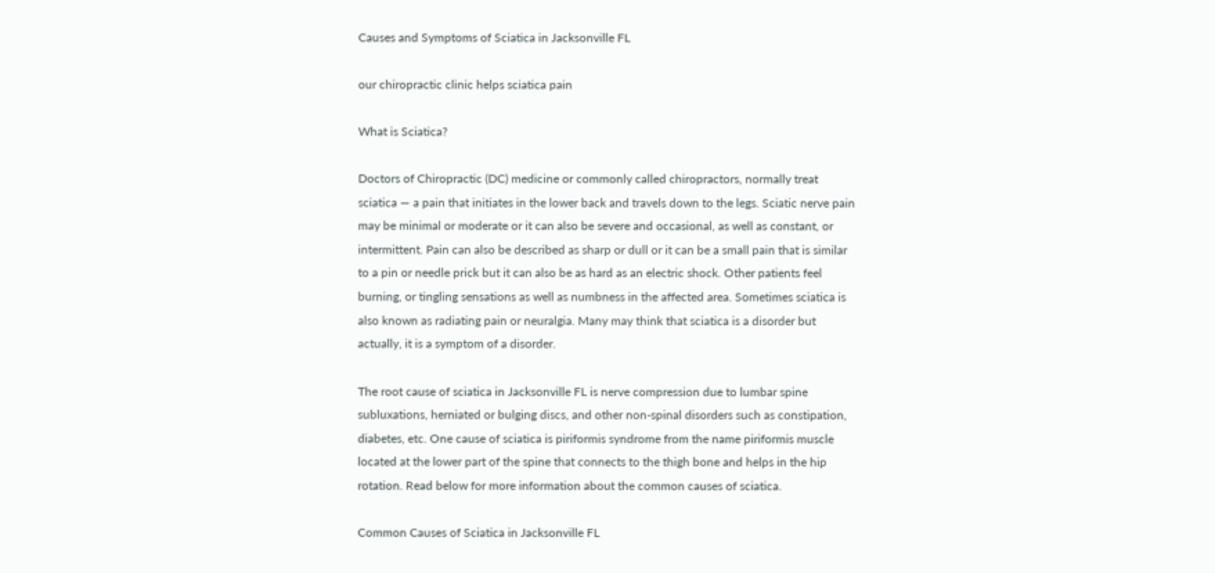Causes and Symptoms of Sciatica in Jacksonville FL

our chiropractic clinic helps sciatica pain

What is Sciatica?

Doctors of Chiropractic (DC) medicine or commonly called chiropractors, normally treat sciatica — a pain that initiates in the lower back and travels down to the legs. Sciatic nerve pain may be minimal or moderate or it can also be severe and occasional, as well as constant, or intermittent. Pain can also be described as sharp or dull or it can be a small pain that is similar to a pin or needle prick but it can also be as hard as an electric shock. Other patients feel burning, or tingling sensations as well as numbness in the affected area. Sometimes sciatica is also known as radiating pain or neuralgia. Many may think that sciatica is a disorder but actually, it is a symptom of a disorder.

The root cause of sciatica in Jacksonville FL is nerve compression due to lumbar spine subluxations, herniated or bulging discs, and other non-spinal disorders such as constipation, diabetes, etc. One cause of sciatica is piriformis syndrome from the name piriformis muscle located at the lower part of the spine that connects to the thigh bone and helps in the hip rotation. Read below for more information about the common causes of sciatica.

Common Causes of Sciatica in Jacksonville FL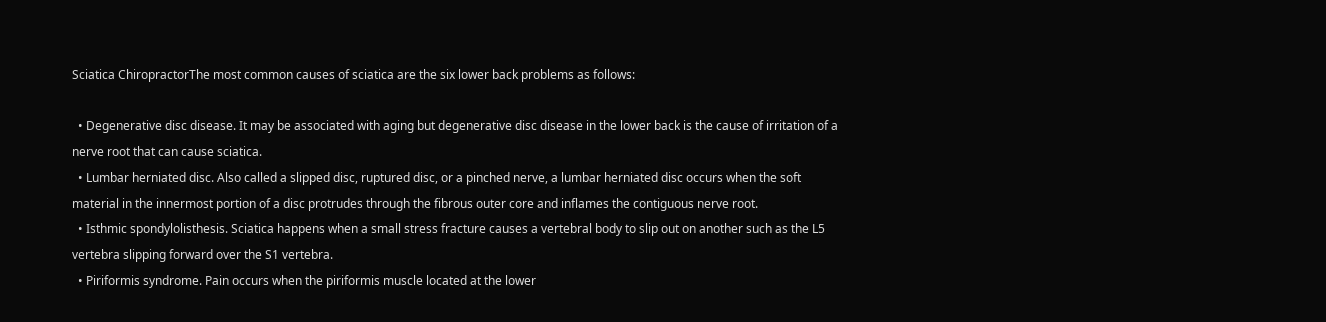Sciatica ChiropractorThe most common causes of sciatica are the six lower back problems as follows:

  • Degenerative disc disease. It may be associated with aging but degenerative disc disease in the lower back is the cause of irritation of a nerve root that can cause sciatica.
  • Lumbar herniated disc. Also called a slipped disc, ruptured disc, or a pinched nerve, a lumbar herniated disc occurs when the soft material in the innermost portion of a disc protrudes through the fibrous outer core and inflames the contiguous nerve root.
  • Isthmic spondylolisthesis. Sciatica happens when a small stress fracture causes a vertebral body to slip out on another such as the L5 vertebra slipping forward over the S1 vertebra.
  • Piriformis syndrome. Pain occurs when the piriformis muscle located at the lower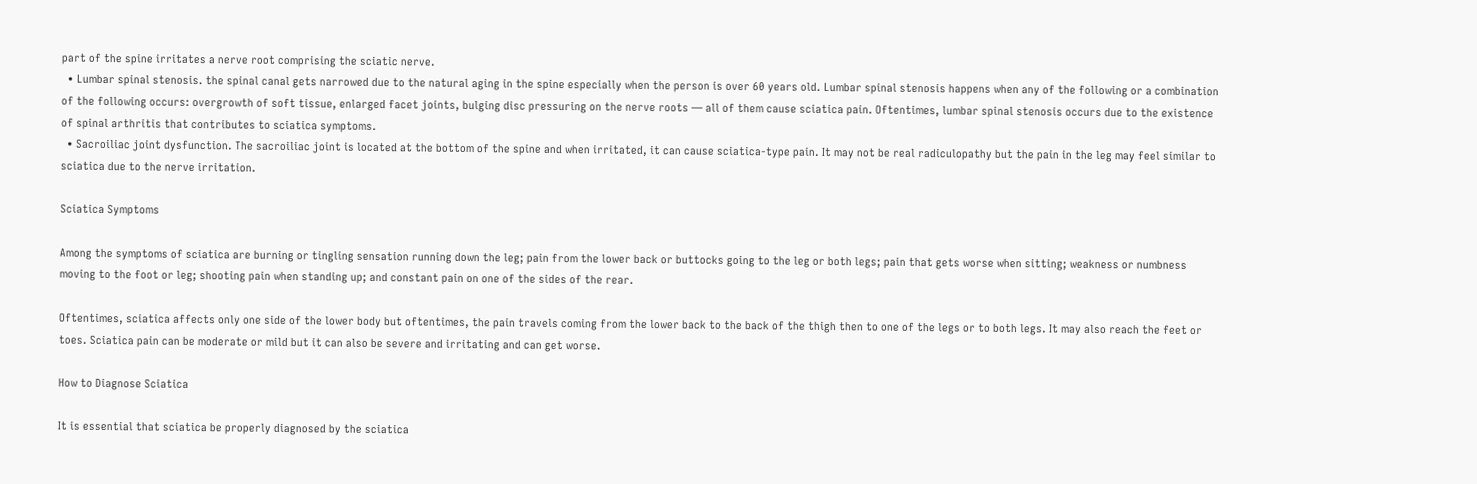part of the spine irritates a nerve root comprising the sciatic nerve.
  • Lumbar spinal stenosis. the spinal canal gets narrowed due to the natural aging in the spine especially when the person is over 60 years old. Lumbar spinal stenosis happens when any of the following or a combination of the following occurs: overgrowth of soft tissue, enlarged facet joints, bulging disc pressuring on the nerve roots — all of them cause sciatica pain. Oftentimes, lumbar spinal stenosis occurs due to the existence of spinal arthritis that contributes to sciatica symptoms.
  • Sacroiliac joint dysfunction. The sacroiliac joint is located at the bottom of the spine and when irritated, it can cause sciatica-type pain. It may not be real radiculopathy but the pain in the leg may feel similar to sciatica due to the nerve irritation.

Sciatica Symptoms

Among the symptoms of sciatica are burning or tingling sensation running down the leg; pain from the lower back or buttocks going to the leg or both legs; pain that gets worse when sitting; weakness or numbness moving to the foot or leg; shooting pain when standing up; and constant pain on one of the sides of the rear.

Oftentimes, sciatica affects only one side of the lower body but oftentimes, the pain travels coming from the lower back to the back of the thigh then to one of the legs or to both legs. It may also reach the feet or toes. Sciatica pain can be moderate or mild but it can also be severe and irritating and can get worse.

How to Diagnose Sciatica

It is essential that sciatica be properly diagnosed by the sciatica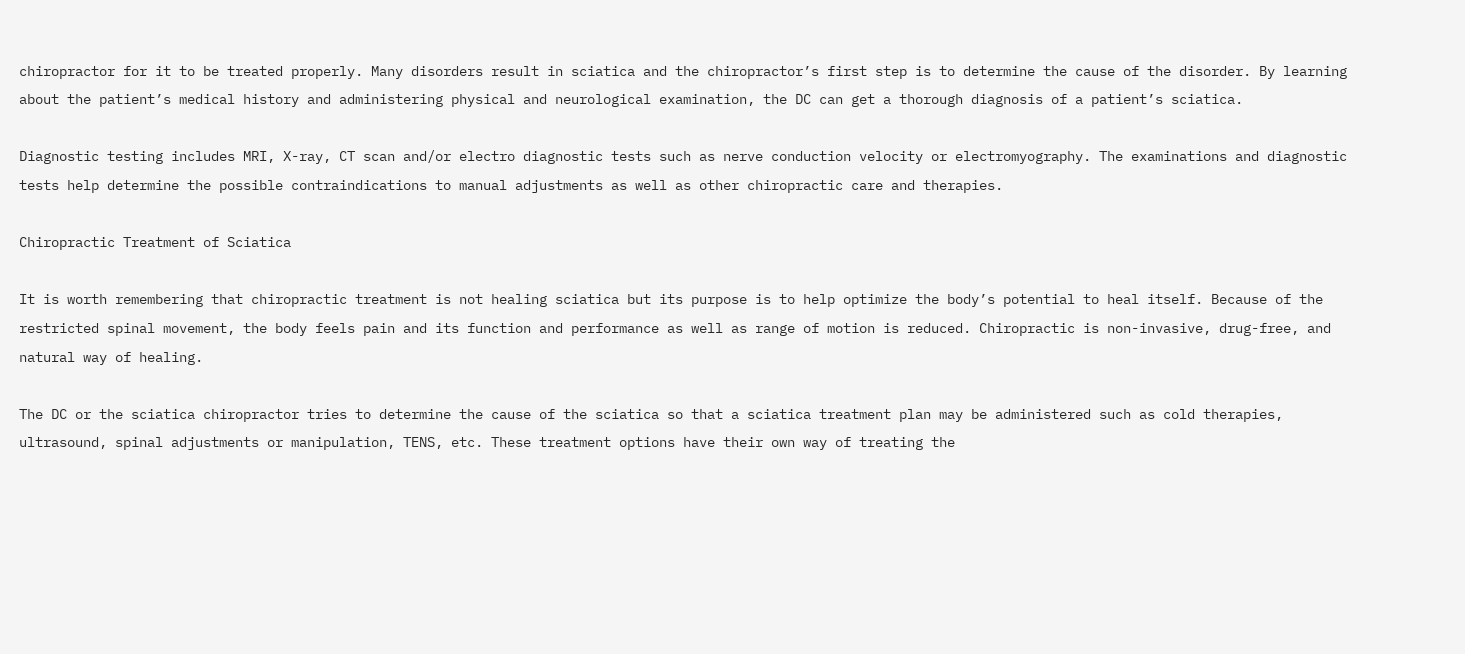chiropractor for it to be treated properly. Many disorders result in sciatica and the chiropractor’s first step is to determine the cause of the disorder. By learning about the patient’s medical history and administering physical and neurological examination, the DC can get a thorough diagnosis of a patient’s sciatica.

Diagnostic testing includes MRI, X-ray, CT scan and/or electro diagnostic tests such as nerve conduction velocity or electromyography. The examinations and diagnostic tests help determine the possible contraindications to manual adjustments as well as other chiropractic care and therapies.

Chiropractic Treatment of Sciatica

It is worth remembering that chiropractic treatment is not healing sciatica but its purpose is to help optimize the body’s potential to heal itself. Because of the restricted spinal movement, the body feels pain and its function and performance as well as range of motion is reduced. Chiropractic is non-invasive, drug-free, and natural way of healing.

The DC or the sciatica chiropractor tries to determine the cause of the sciatica so that a sciatica treatment plan may be administered such as cold therapies, ultrasound, spinal adjustments or manipulation, TENS, etc. These treatment options have their own way of treating the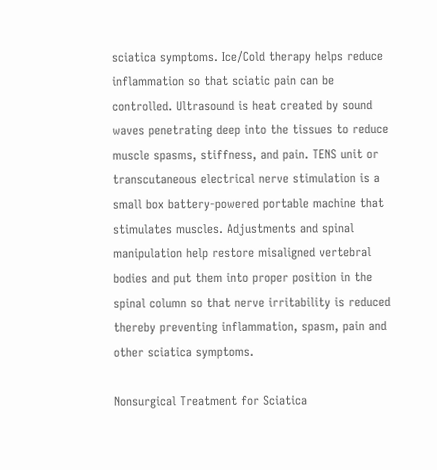sciatica symptoms. Ice/Cold therapy helps reduce inflammation so that sciatic pain can be controlled. Ultrasound is heat created by sound waves penetrating deep into the tissues to reduce muscle spasms, stiffness, and pain. TENS unit or transcutaneous electrical nerve stimulation is a small box battery-powered portable machine that stimulates muscles. Adjustments and spinal manipulation help restore misaligned vertebral bodies and put them into proper position in the spinal column so that nerve irritability is reduced thereby preventing inflammation, spasm, pain and other sciatica symptoms.

Nonsurgical Treatment for Sciatica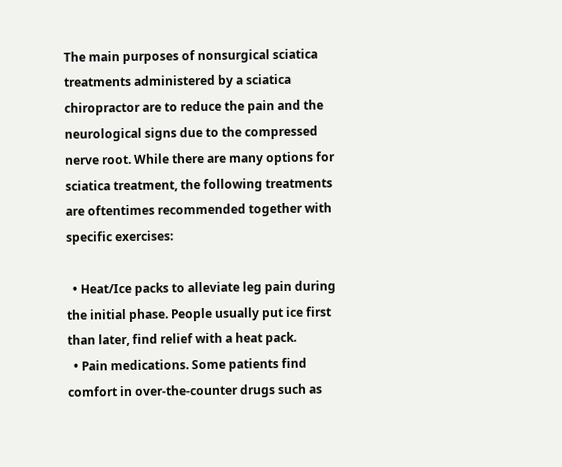The main purposes of nonsurgical sciatica treatments administered by a sciatica chiropractor are to reduce the pain and the neurological signs due to the compressed nerve root. While there are many options for sciatica treatment, the following treatments are oftentimes recommended together with specific exercises:

  • Heat/Ice packs to alleviate leg pain during the initial phase. People usually put ice first than later, find relief with a heat pack.
  • Pain medications. Some patients find comfort in over-the-counter drugs such as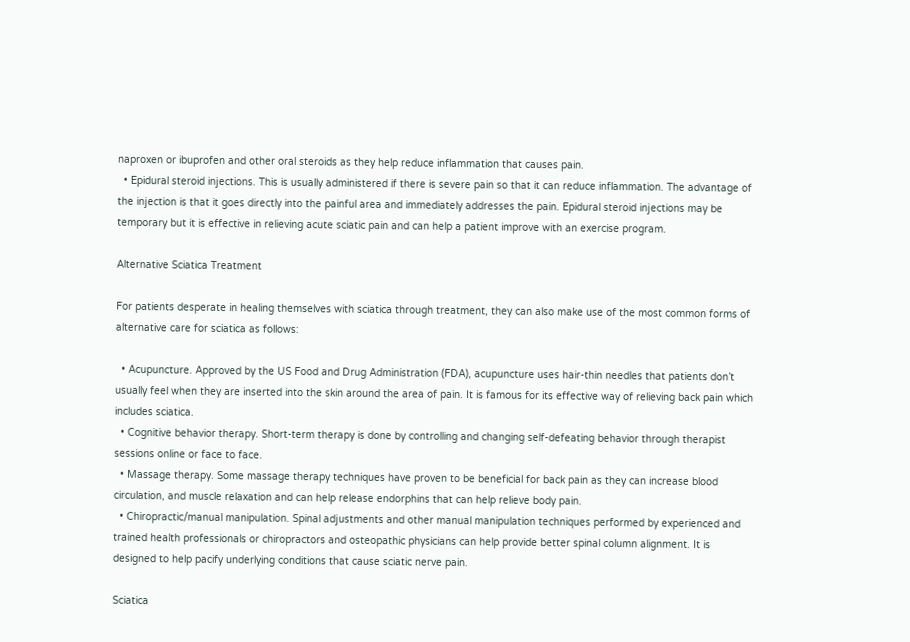naproxen or ibuprofen and other oral steroids as they help reduce inflammation that causes pain.
  • Epidural steroid injections. This is usually administered if there is severe pain so that it can reduce inflammation. The advantage of the injection is that it goes directly into the painful area and immediately addresses the pain. Epidural steroid injections may be temporary but it is effective in relieving acute sciatic pain and can help a patient improve with an exercise program.

Alternative Sciatica Treatment

For patients desperate in healing themselves with sciatica through treatment, they can also make use of the most common forms of alternative care for sciatica as follows:

  • Acupuncture. Approved by the US Food and Drug Administration (FDA), acupuncture uses hair-thin needles that patients don’t usually feel when they are inserted into the skin around the area of pain. It is famous for its effective way of relieving back pain which includes sciatica.
  • Cognitive behavior therapy. Short-term therapy is done by controlling and changing self-defeating behavior through therapist sessions online or face to face.
  • Massage therapy. Some massage therapy techniques have proven to be beneficial for back pain as they can increase blood circulation, and muscle relaxation and can help release endorphins that can help relieve body pain.
  • Chiropractic/manual manipulation. Spinal adjustments and other manual manipulation techniques performed by experienced and trained health professionals or chiropractors and osteopathic physicians can help provide better spinal column alignment. It is designed to help pacify underlying conditions that cause sciatic nerve pain.

Sciatica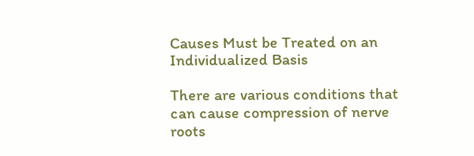Causes Must be Treated on an Individualized Basis

There are various conditions that can cause compression of nerve roots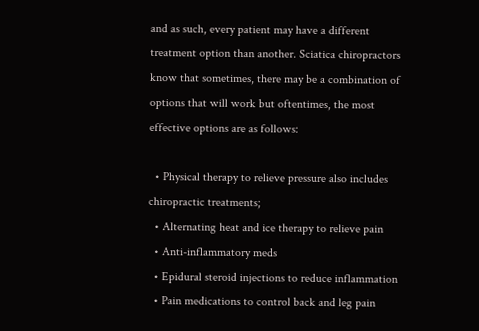and as such, every patient may have a different treatment option than another. Sciatica chiropractors know that sometimes, there may be a combination of options that will work but oftentimes, the most effective options are as follows:

  • Physical therapy to relieve pressure also includes chiropractic treatments;
  • Alternating heat and ice therapy to relieve pain
  • Anti-inflammatory meds
  • Epidural steroid injections to reduce inflammation
  • Pain medications to control back and leg pain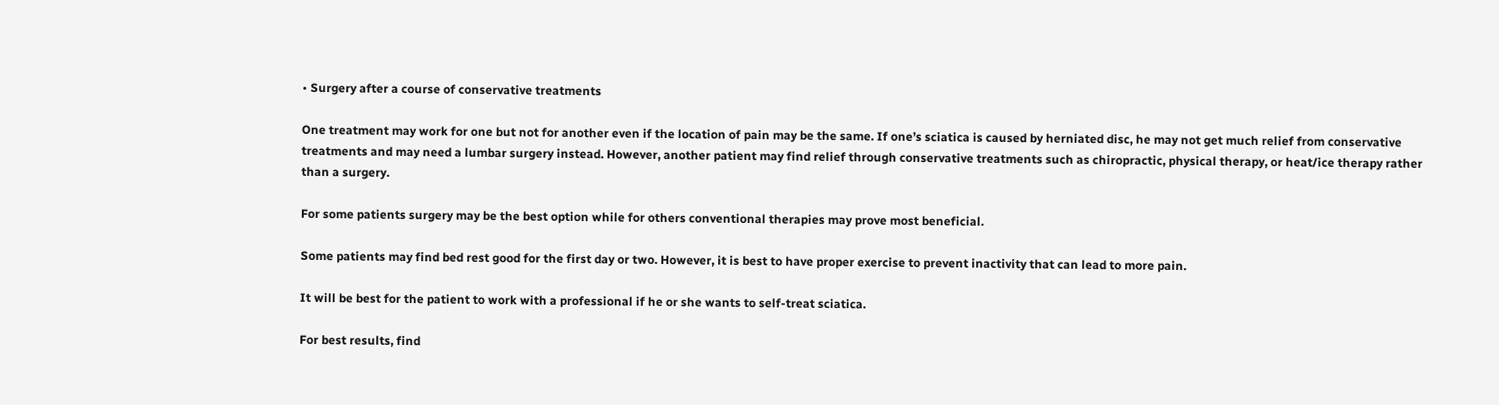• Surgery after a course of conservative treatments

One treatment may work for one but not for another even if the location of pain may be the same. If one’s sciatica is caused by herniated disc, he may not get much relief from conservative treatments and may need a lumbar surgery instead. However, another patient may find relief through conservative treatments such as chiropractic, physical therapy, or heat/ice therapy rather than a surgery.

For some patients surgery may be the best option while for others conventional therapies may prove most beneficial.

Some patients may find bed rest good for the first day or two. However, it is best to have proper exercise to prevent inactivity that can lead to more pain.

It will be best for the patient to work with a professional if he or she wants to self-treat sciatica.

For best results, find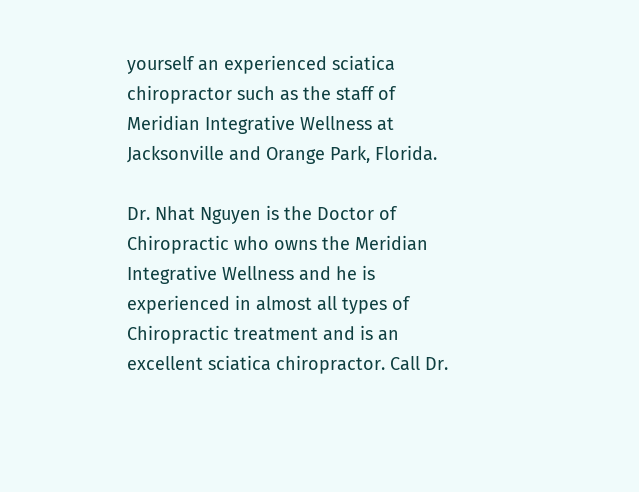yourself an experienced sciatica chiropractor such as the staff of Meridian Integrative Wellness at Jacksonville and Orange Park, Florida.

Dr. Nhat Nguyen is the Doctor of Chiropractic who owns the Meridian Integrative Wellness and he is experienced in almost all types of Chiropractic treatment and is an excellent sciatica chiropractor. Call Dr.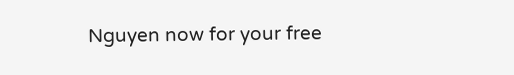Nguyen now for your free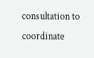consultation to coordinate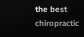the best chiropractic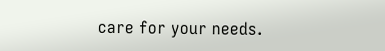care for your needs.